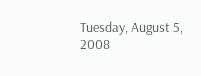Tuesday, August 5, 2008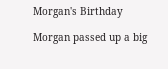Morgan's Birthday

Morgan passed up a big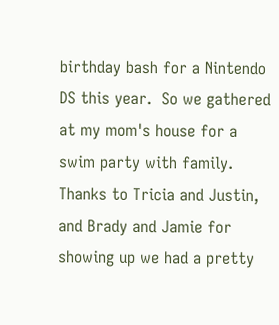birthday bash for a Nintendo DS this year.  So we gathered at my mom's house for a swim party with family.  Thanks to Tricia and Justin, and Brady and Jamie for showing up we had a pretty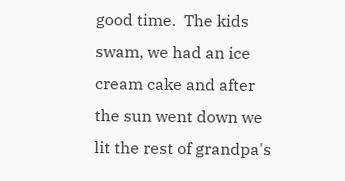good time.  The kids swam, we had an ice cream cake and after the sun went down we lit the rest of grandpa's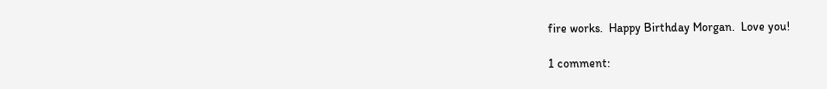fire works.  Happy Birthday Morgan.  Love you!

1 comment: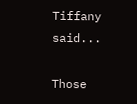Tiffany said...

Those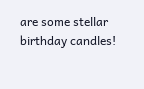are some stellar birthday candles!